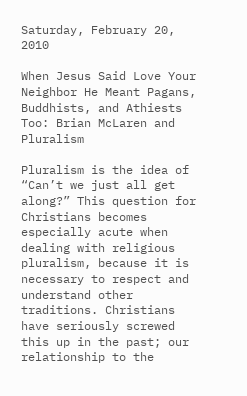Saturday, February 20, 2010

When Jesus Said Love Your Neighbor He Meant Pagans, Buddhists, and Athiests Too: Brian McLaren and Pluralism

Pluralism is the idea of “Can’t we just all get along?” This question for Christians becomes especially acute when dealing with religious pluralism, because it is necessary to respect and understand other traditions. Christians have seriously screwed this up in the past; our relationship to the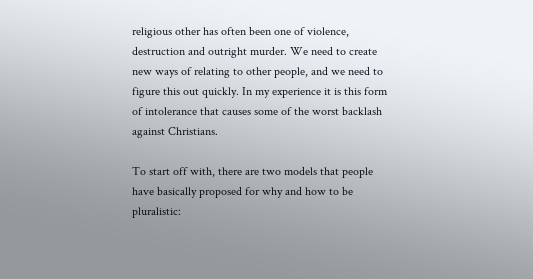religious other has often been one of violence, destruction and outright murder. We need to create new ways of relating to other people, and we need to figure this out quickly. In my experience it is this form of intolerance that causes some of the worst backlash against Christians.

To start off with, there are two models that people have basically proposed for why and how to be pluralistic: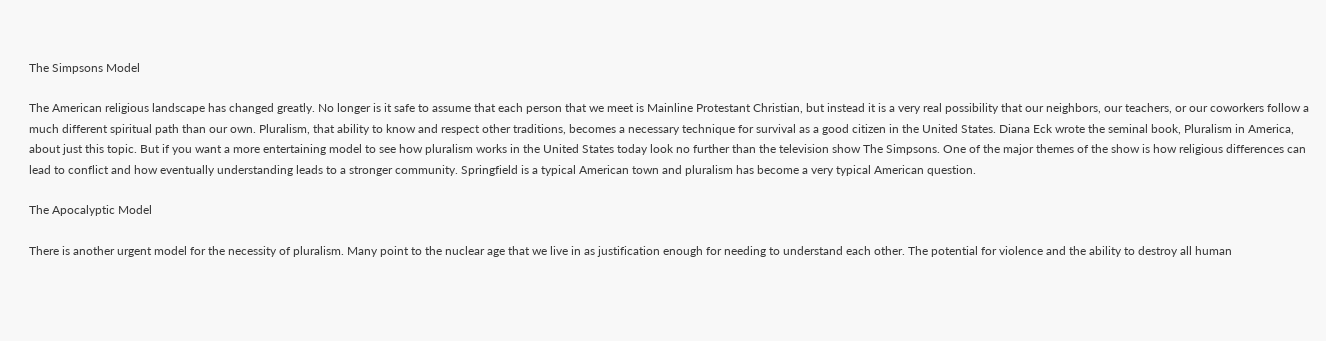The Simpsons Model

The American religious landscape has changed greatly. No longer is it safe to assume that each person that we meet is Mainline Protestant Christian, but instead it is a very real possibility that our neighbors, our teachers, or our coworkers follow a much different spiritual path than our own. Pluralism, that ability to know and respect other traditions, becomes a necessary technique for survival as a good citizen in the United States. Diana Eck wrote the seminal book, Pluralism in America, about just this topic. But if you want a more entertaining model to see how pluralism works in the United States today look no further than the television show The Simpsons. One of the major themes of the show is how religious differences can lead to conflict and how eventually understanding leads to a stronger community. Springfield is a typical American town and pluralism has become a very typical American question.

The Apocalyptic Model

There is another urgent model for the necessity of pluralism. Many point to the nuclear age that we live in as justification enough for needing to understand each other. The potential for violence and the ability to destroy all human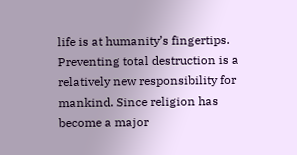life is at humanity’s fingertips. Preventing total destruction is a relatively new responsibility for mankind. Since religion has become a major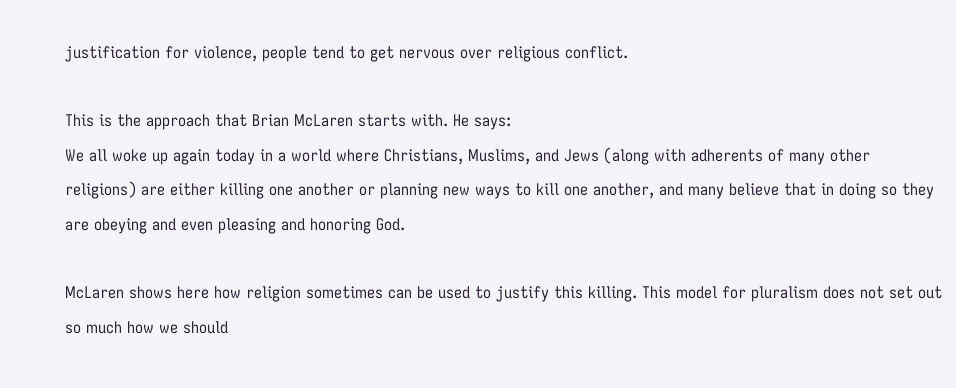justification for violence, people tend to get nervous over religious conflict.

This is the approach that Brian McLaren starts with. He says:
We all woke up again today in a world where Christians, Muslims, and Jews (along with adherents of many other religions) are either killing one another or planning new ways to kill one another, and many believe that in doing so they are obeying and even pleasing and honoring God.

McLaren shows here how religion sometimes can be used to justify this killing. This model for pluralism does not set out so much how we should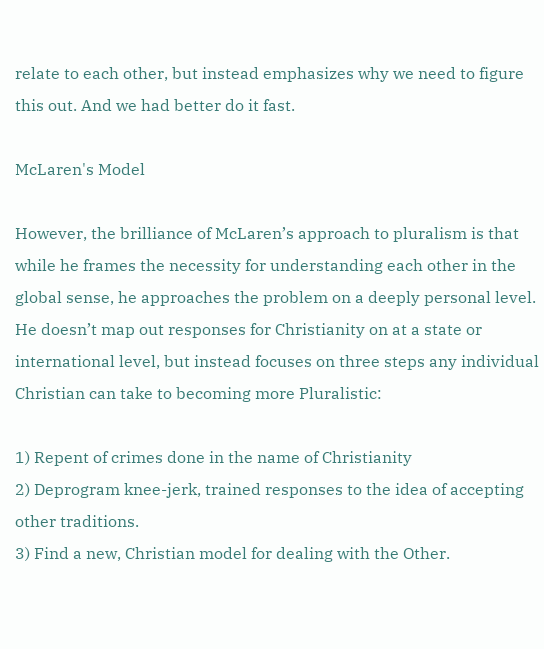relate to each other, but instead emphasizes why we need to figure this out. And we had better do it fast.

McLaren's Model

However, the brilliance of McLaren’s approach to pluralism is that while he frames the necessity for understanding each other in the global sense, he approaches the problem on a deeply personal level. He doesn’t map out responses for Christianity on at a state or international level, but instead focuses on three steps any individual Christian can take to becoming more Pluralistic:

1) Repent of crimes done in the name of Christianity
2) Deprogram knee-jerk, trained responses to the idea of accepting other traditions.
3) Find a new, Christian model for dealing with the Other.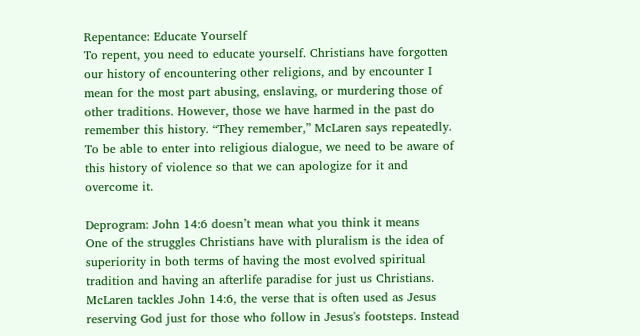Repentance: Educate Yourself
To repent, you need to educate yourself. Christians have forgotten our history of encountering other religions, and by encounter I mean for the most part abusing, enslaving, or murdering those of other traditions. However, those we have harmed in the past do remember this history. “They remember,” McLaren says repeatedly. To be able to enter into religious dialogue, we need to be aware of this history of violence so that we can apologize for it and overcome it.

Deprogram: John 14:6 doesn’t mean what you think it means
One of the struggles Christians have with pluralism is the idea of superiority in both terms of having the most evolved spiritual tradition and having an afterlife paradise for just us Christians. McLaren tackles John 14:6, the verse that is often used as Jesus reserving God just for those who follow in Jesus's footsteps. Instead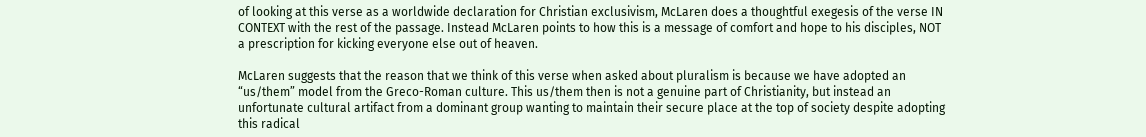of looking at this verse as a worldwide declaration for Christian exclusivism, McLaren does a thoughtful exegesis of the verse IN CONTEXT with the rest of the passage. Instead McLaren points to how this is a message of comfort and hope to his disciples, NOT a prescription for kicking everyone else out of heaven.

McLaren suggests that the reason that we think of this verse when asked about pluralism is because we have adopted an “us/them” model from the Greco-Roman culture. This us/them then is not a genuine part of Christianity, but instead an unfortunate cultural artifact from a dominant group wanting to maintain their secure place at the top of society despite adopting this radical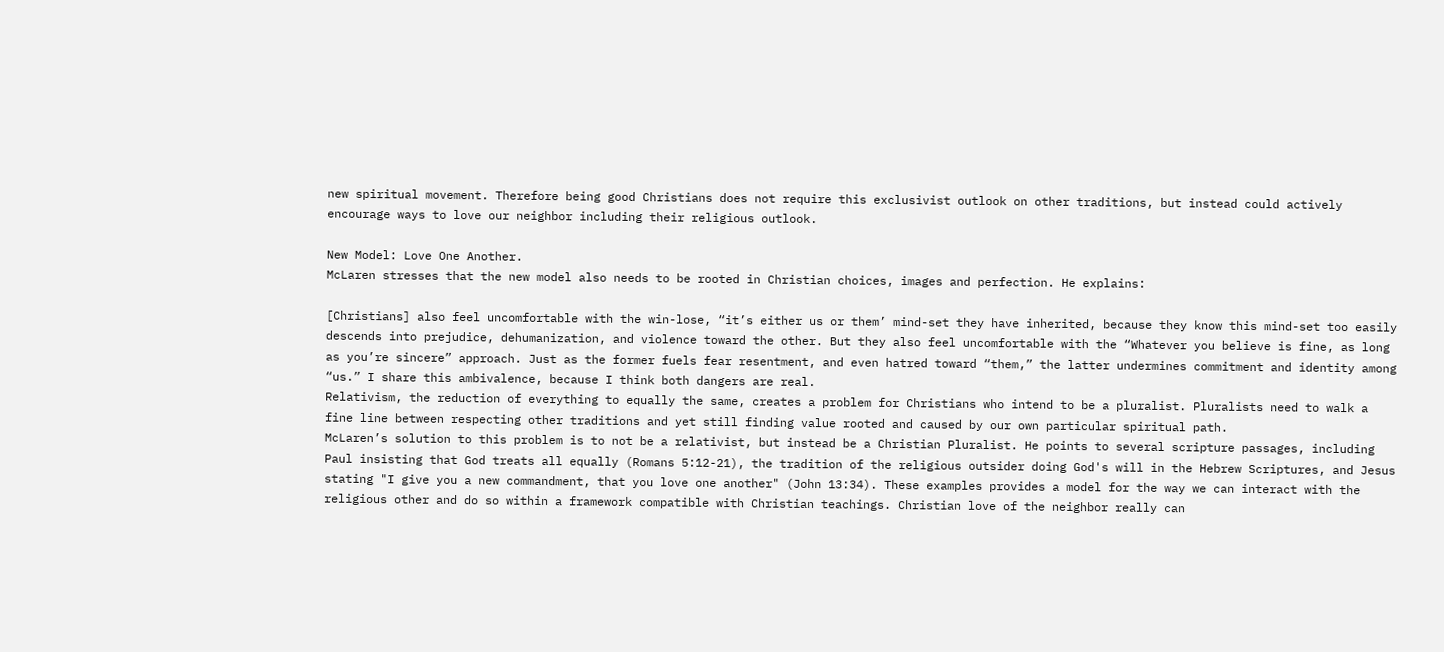new spiritual movement. Therefore being good Christians does not require this exclusivist outlook on other traditions, but instead could actively encourage ways to love our neighbor including their religious outlook.

New Model: Love One Another.
McLaren stresses that the new model also needs to be rooted in Christian choices, images and perfection. He explains:

[Christians] also feel uncomfortable with the win-lose, “it’s either us or them’ mind-set they have inherited, because they know this mind-set too easily descends into prejudice, dehumanization, and violence toward the other. But they also feel uncomfortable with the “Whatever you believe is fine, as long as you’re sincere” approach. Just as the former fuels fear resentment, and even hatred toward “them,” the latter undermines commitment and identity among “us.” I share this ambivalence, because I think both dangers are real.
Relativism, the reduction of everything to equally the same, creates a problem for Christians who intend to be a pluralist. Pluralists need to walk a fine line between respecting other traditions and yet still finding value rooted and caused by our own particular spiritual path.
McLaren’s solution to this problem is to not be a relativist, but instead be a Christian Pluralist. He points to several scripture passages, including Paul insisting that God treats all equally (Romans 5:12-21), the tradition of the religious outsider doing God's will in the Hebrew Scriptures, and Jesus stating "I give you a new commandment, that you love one another" (John 13:34). These examples provides a model for the way we can interact with the religious other and do so within a framework compatible with Christian teachings. Christian love of the neighbor really can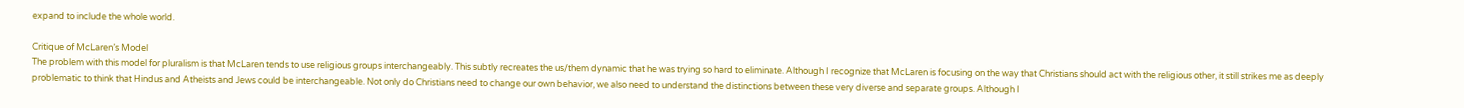expand to include the whole world.

Critique of McLaren’s Model
The problem with this model for pluralism is that McLaren tends to use religious groups interchangeably. This subtly recreates the us/them dynamic that he was trying so hard to eliminate. Although I recognize that McLaren is focusing on the way that Christians should act with the religious other, it still strikes me as deeply problematic to think that Hindus and Atheists and Jews could be interchangeable. Not only do Christians need to change our own behavior, we also need to understand the distinctions between these very diverse and separate groups. Although I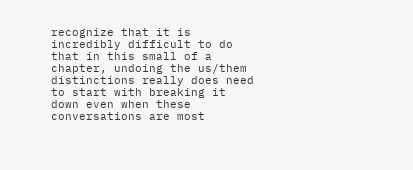recognize that it is incredibly difficult to do that in this small of a chapter, undoing the us/them distinctions really does need to start with breaking it down even when these conversations are most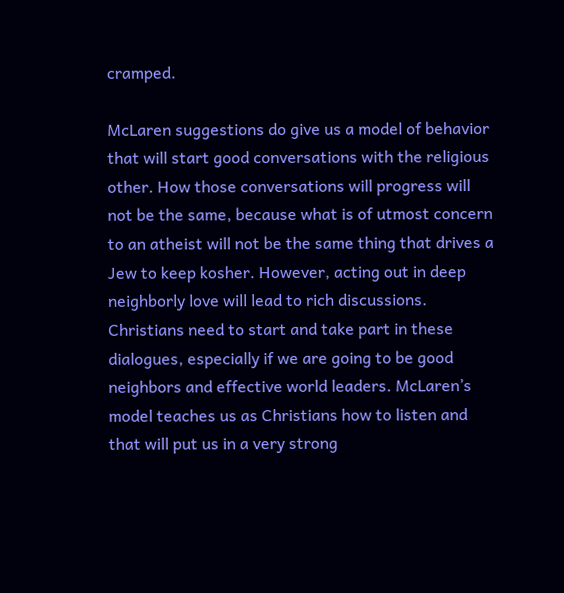cramped.

McLaren suggestions do give us a model of behavior that will start good conversations with the religious other. How those conversations will progress will not be the same, because what is of utmost concern to an atheist will not be the same thing that drives a Jew to keep kosher. However, acting out in deep neighborly love will lead to rich discussions. Christians need to start and take part in these dialogues, especially if we are going to be good neighbors and effective world leaders. McLaren’s model teaches us as Christians how to listen and that will put us in a very strong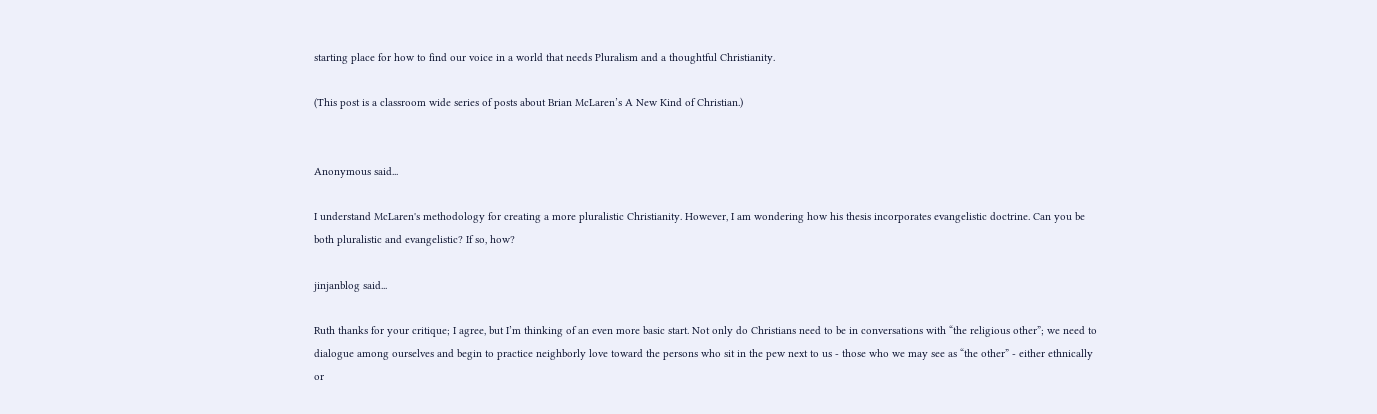starting place for how to find our voice in a world that needs Pluralism and a thoughtful Christianity.

(This post is a classroom wide series of posts about Brian McLaren’s A New Kind of Christian.)


Anonymous said...

I understand McLaren's methodology for creating a more pluralistic Christianity. However, I am wondering how his thesis incorporates evangelistic doctrine. Can you be both pluralistic and evangelistic? If so, how?

jinjanblog said...

Ruth thanks for your critique; I agree, but I’m thinking of an even more basic start. Not only do Christians need to be in conversations with “the religious other”; we need to dialogue among ourselves and begin to practice neighborly love toward the persons who sit in the pew next to us - those who we may see as “the other” - either ethnically or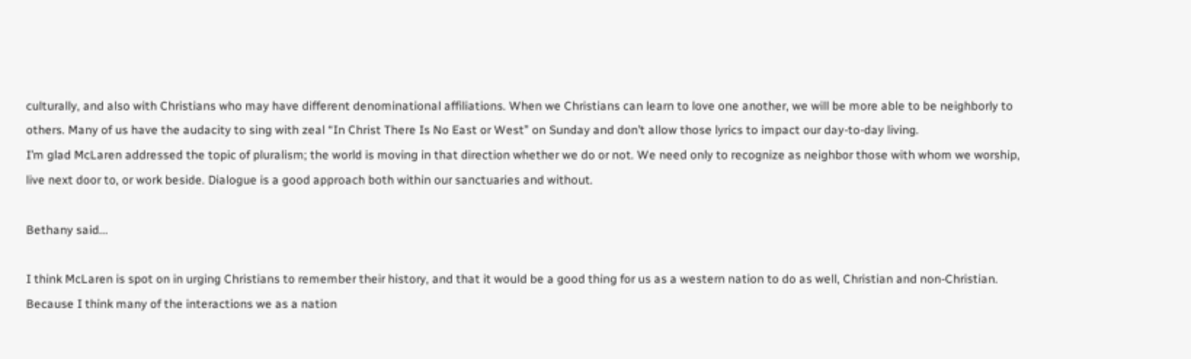culturally, and also with Christians who may have different denominational affiliations. When we Christians can learn to love one another, we will be more able to be neighborly to others. Many of us have the audacity to sing with zeal “In Christ There Is No East or West” on Sunday and don’t allow those lyrics to impact our day-to-day living.
I’m glad McLaren addressed the topic of pluralism; the world is moving in that direction whether we do or not. We need only to recognize as neighbor those with whom we worship, live next door to, or work beside. Dialogue is a good approach both within our sanctuaries and without.

Bethany said...

I think McLaren is spot on in urging Christians to remember their history, and that it would be a good thing for us as a western nation to do as well, Christian and non-Christian. Because I think many of the interactions we as a nation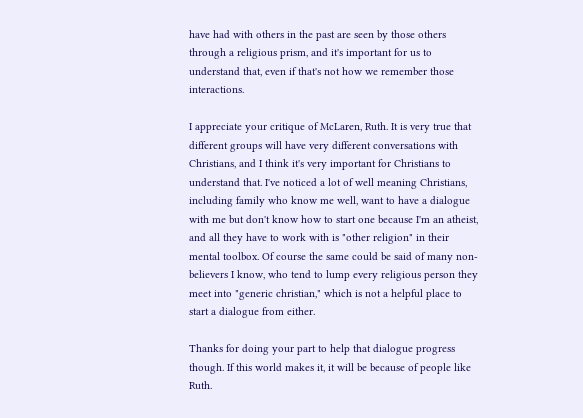have had with others in the past are seen by those others through a religious prism, and it's important for us to understand that, even if that's not how we remember those interactions.

I appreciate your critique of McLaren, Ruth. It is very true that different groups will have very different conversations with Christians, and I think it's very important for Christians to understand that. I've noticed a lot of well meaning Christians, including family who know me well, want to have a dialogue with me but don't know how to start one because I'm an atheist, and all they have to work with is "other religion" in their mental toolbox. Of course the same could be said of many non-believers I know, who tend to lump every religious person they meet into "generic christian," which is not a helpful place to start a dialogue from either.

Thanks for doing your part to help that dialogue progress though. If this world makes it, it will be because of people like Ruth.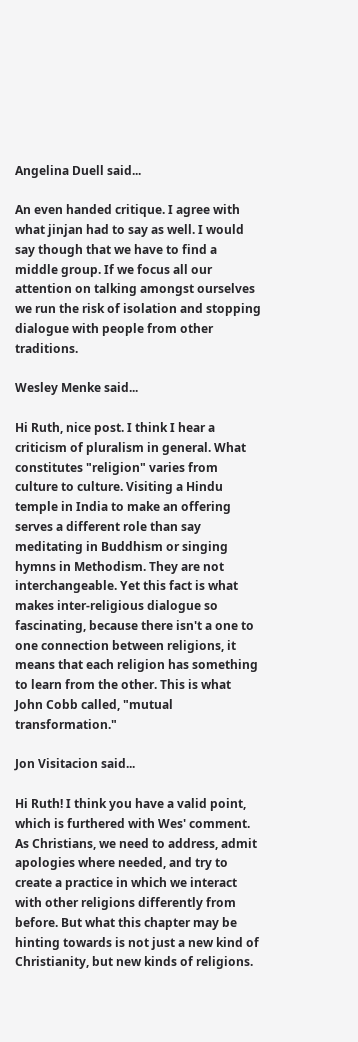Angelina Duell said...

An even handed critique. I agree with what jinjan had to say as well. I would say though that we have to find a middle group. If we focus all our attention on talking amongst ourselves we run the risk of isolation and stopping dialogue with people from other traditions.

Wesley Menke said...

Hi Ruth, nice post. I think I hear a criticism of pluralism in general. What constitutes "religion" varies from culture to culture. Visiting a Hindu temple in India to make an offering serves a different role than say meditating in Buddhism or singing hymns in Methodism. They are not interchangeable. Yet this fact is what makes inter-religious dialogue so fascinating, because there isn't a one to one connection between religions, it means that each religion has something to learn from the other. This is what John Cobb called, "mutual transformation."

Jon Visitacion said...

Hi Ruth! I think you have a valid point, which is furthered with Wes' comment. As Christians, we need to address, admit apologies where needed, and try to create a practice in which we interact with other religions differently from before. But what this chapter may be hinting towards is not just a new kind of Christianity, but new kinds of religions.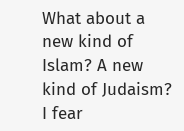What about a new kind of Islam? A new kind of Judaism? I fear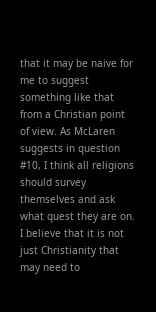that it may be naive for me to suggest something like that from a Christian point of view. As McLaren suggests in question #10, I think all religions should survey themselves and ask what quest they are on. I believe that it is not just Christianity that may need to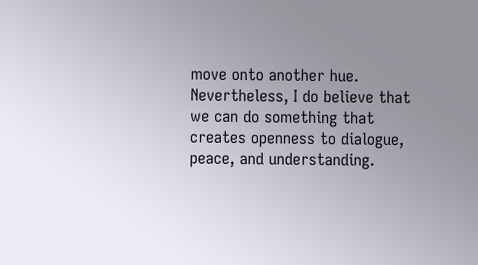move onto another hue. Nevertheless, I do believe that we can do something that creates openness to dialogue, peace, and understanding.